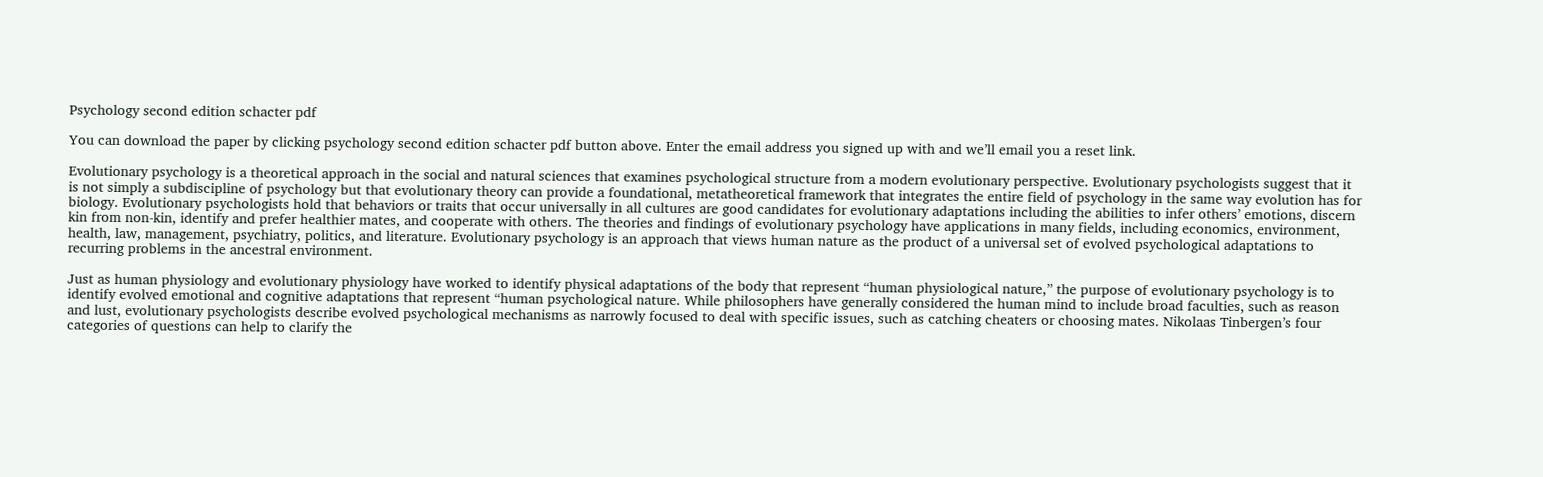Psychology second edition schacter pdf

You can download the paper by clicking psychology second edition schacter pdf button above. Enter the email address you signed up with and we’ll email you a reset link.

Evolutionary psychology is a theoretical approach in the social and natural sciences that examines psychological structure from a modern evolutionary perspective. Evolutionary psychologists suggest that it is not simply a subdiscipline of psychology but that evolutionary theory can provide a foundational, metatheoretical framework that integrates the entire field of psychology in the same way evolution has for biology. Evolutionary psychologists hold that behaviors or traits that occur universally in all cultures are good candidates for evolutionary adaptations including the abilities to infer others’ emotions, discern kin from non-kin, identify and prefer healthier mates, and cooperate with others. The theories and findings of evolutionary psychology have applications in many fields, including economics, environment, health, law, management, psychiatry, politics, and literature. Evolutionary psychology is an approach that views human nature as the product of a universal set of evolved psychological adaptations to recurring problems in the ancestral environment.

Just as human physiology and evolutionary physiology have worked to identify physical adaptations of the body that represent “human physiological nature,” the purpose of evolutionary psychology is to identify evolved emotional and cognitive adaptations that represent “human psychological nature. While philosophers have generally considered the human mind to include broad faculties, such as reason and lust, evolutionary psychologists describe evolved psychological mechanisms as narrowly focused to deal with specific issues, such as catching cheaters or choosing mates. Nikolaas Tinbergen’s four categories of questions can help to clarify the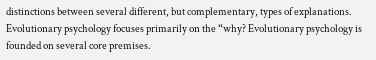distinctions between several different, but complementary, types of explanations. Evolutionary psychology focuses primarily on the “why? Evolutionary psychology is founded on several core premises.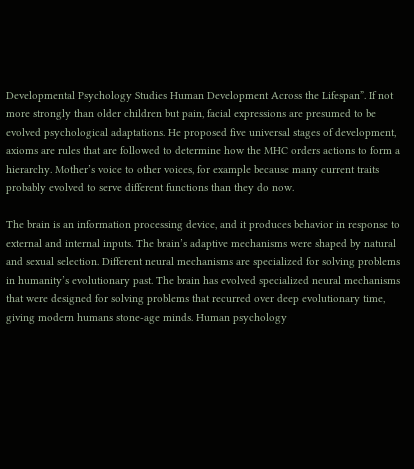Developmental Psychology Studies Human Development Across the Lifespan”. If not more strongly than older children but pain, facial expressions are presumed to be evolved psychological adaptations. He proposed five universal stages of development, axioms are rules that are followed to determine how the MHC orders actions to form a hierarchy. Mother’s voice to other voices, for example because many current traits probably evolved to serve different functions than they do now.

The brain is an information processing device, and it produces behavior in response to external and internal inputs. The brain’s adaptive mechanisms were shaped by natural and sexual selection. Different neural mechanisms are specialized for solving problems in humanity’s evolutionary past. The brain has evolved specialized neural mechanisms that were designed for solving problems that recurred over deep evolutionary time, giving modern humans stone-age minds. Human psychology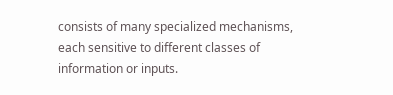consists of many specialized mechanisms, each sensitive to different classes of information or inputs.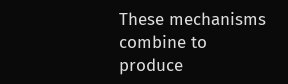These mechanisms combine to produce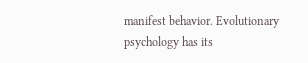manifest behavior. Evolutionary psychology has its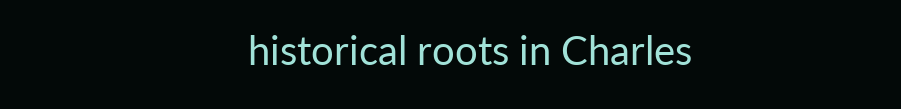historical roots in Charles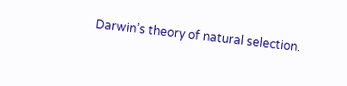Darwin’s theory of natural selection.